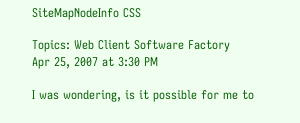SiteMapNodeInfo CSS

Topics: Web Client Software Factory
Apr 25, 2007 at 3:30 PM

I was wondering, is it possible for me to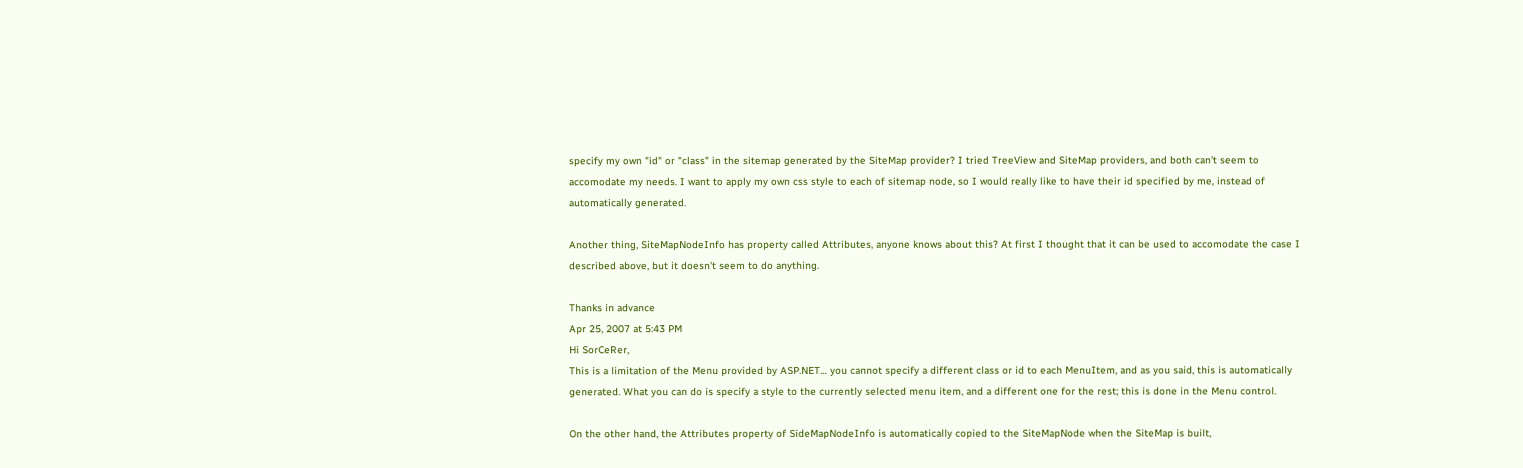specify my own "id" or "class" in the sitemap generated by the SiteMap provider? I tried TreeView and SiteMap providers, and both can't seem to accomodate my needs. I want to apply my own css style to each of sitemap node, so I would really like to have their id specified by me, instead of automatically generated.

Another thing, SiteMapNodeInfo has property called Attributes, anyone knows about this? At first I thought that it can be used to accomodate the case I described above, but it doesn't seem to do anything.

Thanks in advance
Apr 25, 2007 at 5:43 PM
Hi SorCeRer,
This is a limitation of the Menu provided by ASP.NET… you cannot specify a different class or id to each MenuItem, and as you said, this is automatically generated. What you can do is specify a style to the currently selected menu item, and a different one for the rest; this is done in the Menu control.

On the other hand, the Attributes property of SideMapNodeInfo is automatically copied to the SiteMapNode when the SiteMap is built,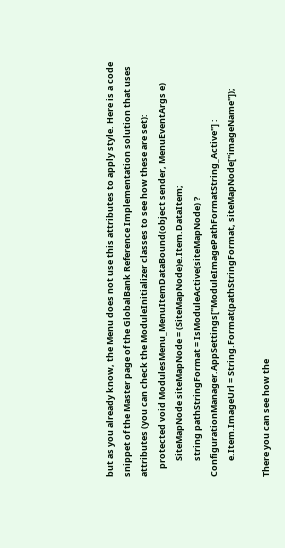but as you already know, the Menu does not use this attributes to apply style. Here is a code snippet of the Master page of the GlobalBank Reference Implementation solution that uses attributes (you can check the ModuleInitializer classes to see how these are set):
    protected void ModulesMenu_MenuItemDataBound(object sender, MenuEventArgs e)
        SiteMapNode siteMapNode = (SiteMapNode)e.Item.DataItem;
        string pathStringFormat = IsModuleActive(siteMapNode) ? ConfigurationManager.AppSettings["ModuleImagePathFormatString_Active"] :
        e.Item.ImageUrl = String.Format(pathStringFormat, siteMapNode["imageName"]);

There you can see how the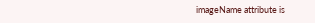imageName attribute is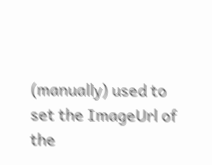(manually) used to set the ImageUrl of the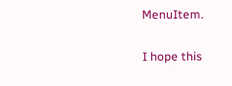MenuItem.

I hope this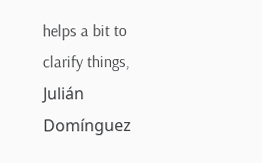helps a bit to clarify things,
Julián Domínguez